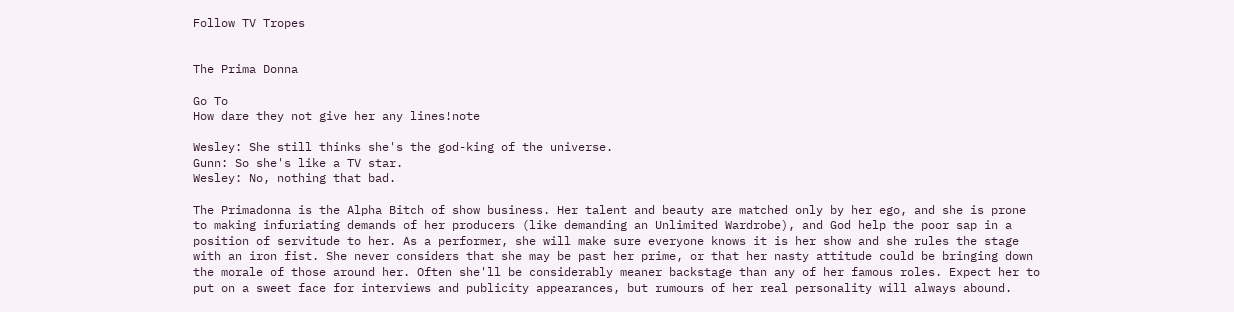Follow TV Tropes


The Prima Donna

Go To
How dare they not give her any lines!note

Wesley: She still thinks she's the god-king of the universe.
Gunn: So she's like a TV star.
Wesley: No, nothing that bad.

The Primadonna is the Alpha Bitch of show business. Her talent and beauty are matched only by her ego, and she is prone to making infuriating demands of her producers (like demanding an Unlimited Wardrobe), and God help the poor sap in a position of servitude to her. As a performer, she will make sure everyone knows it is her show and she rules the stage with an iron fist. She never considers that she may be past her prime, or that her nasty attitude could be bringing down the morale of those around her. Often she'll be considerably meaner backstage than any of her famous roles. Expect her to put on a sweet face for interviews and publicity appearances, but rumours of her real personality will always abound.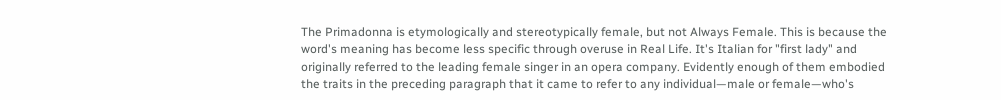The Primadonna is etymologically and stereotypically female, but not Always Female. This is because the word's meaning has become less specific through overuse in Real Life. It's Italian for "first lady" and originally referred to the leading female singer in an opera company. Evidently enough of them embodied the traits in the preceding paragraph that it came to refer to any individual—male or female—who's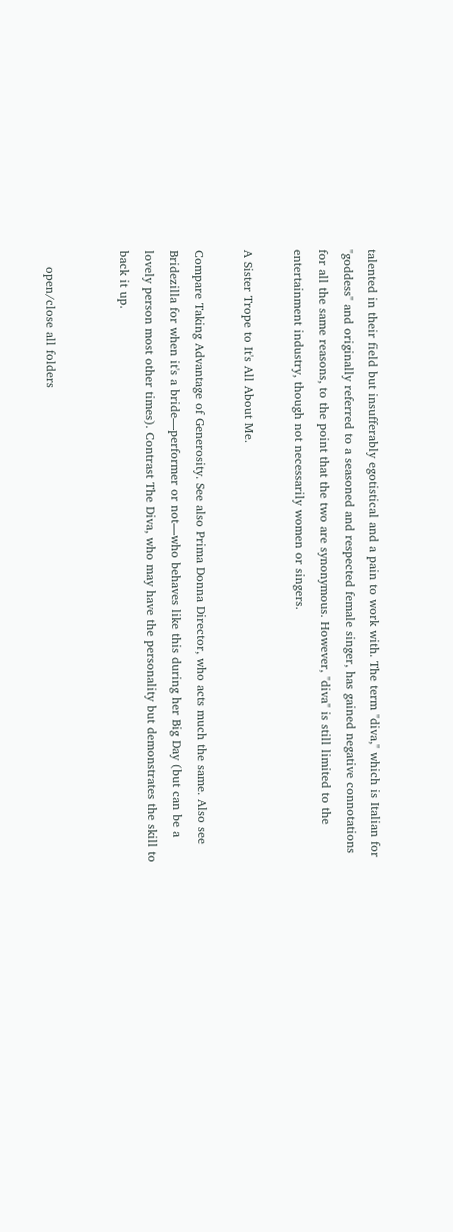talented in their field but insufferably egotistical and a pain to work with. The term "diva," which is Italian for "goddess" and originally referred to a seasoned and respected female singer, has gained negative connotations for all the same reasons, to the point that the two are synonymous. However, "diva" is still limited to the entertainment industry, though not necessarily women or singers.

A Sister Trope to It's All About Me.

Compare Taking Advantage of Generosity. See also Prima Donna Director, who acts much the same. Also see Bridezilla for when it's a bride—performer or not—who behaves like this during her Big Day (but can be a lovely person most other times). Contrast The Diva, who may have the personality but demonstrates the skill to back it up.


    open/close all folders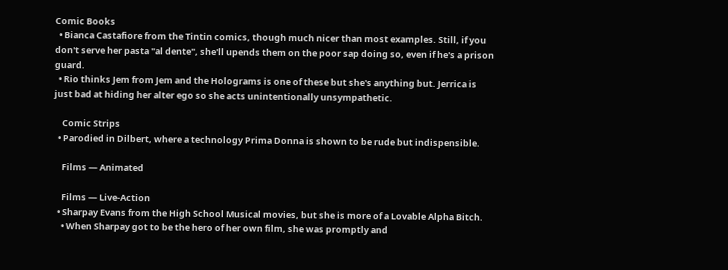Comic Books
  • Bianca Castafiore from the Tintin comics, though much nicer than most examples. Still, if you don't serve her pasta "al dente", she'll upends them on the poor sap doing so, even if he's a prison guard.
  • Rio thinks Jem from Jem and the Holograms is one of these but she's anything but. Jerrica is just bad at hiding her alter ego so she acts unintentionally unsympathetic.

    Comic Strips
  • Parodied in Dilbert, where a technology Prima Donna is shown to be rude but indispensible.

    Films — Animated

    Films — Live-Action
  • Sharpay Evans from the High School Musical movies, but she is more of a Lovable Alpha Bitch.
    • When Sharpay got to be the hero of her own film, she was promptly and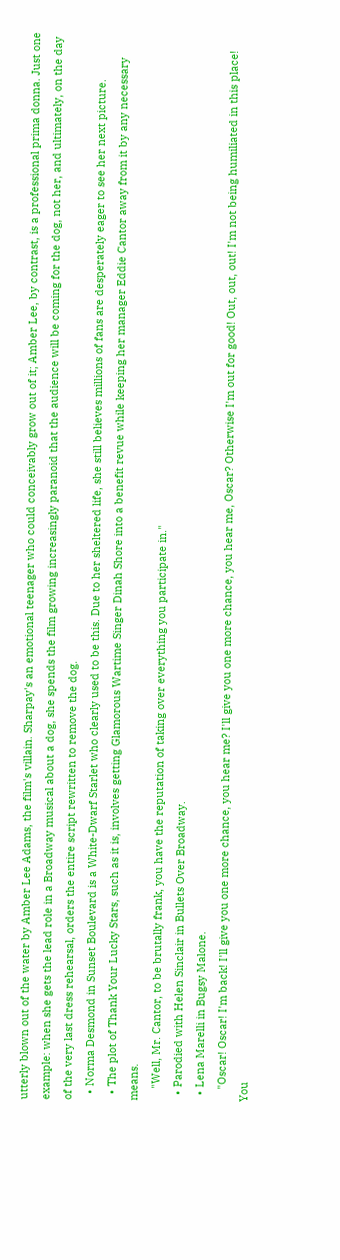utterly blown out of the water by Amber Lee Adams, the film's villain. Sharpay's an emotional teenager who could conceivably grow out of it; Amber Lee, by contrast, is a professional prima donna. Just one example: when she gets the lead role in a Broadway musical about a dog, she spends the film growing increasingly paranoid that the audience will be coming for the dog, not her, and ultimately, on the day of the very last dress rehearsal, orders the entire script rewritten to remove the dog.
  • Norma Desmond in Sunset Boulevard is a White-Dwarf Starlet who clearly used to be this. Due to her sheltered life, she still believes millions of fans are desperately eager to see her next picture.
  • The plot of Thank Your Lucky Stars, such as it is, involves getting Glamorous Wartime Singer Dinah Shore into a benefit revue while keeping her manager Eddie Cantor away from it by any necessary means.
    "Well, Mr. Cantor, to be brutally frank, you have the reputation of taking over everything you participate in."
  • Parodied with Helen Sinclair in Bullets Over Broadway.
  • Lena Marelli in Bugsy Malone.
    "Oscar! Oscar! I'm back! I'll give you one more chance, you hear me? I'll give you one more chance, you hear me, Oscar? Otherwise I'm out for good! Out, out, out! I'm not being humiliated in this place! You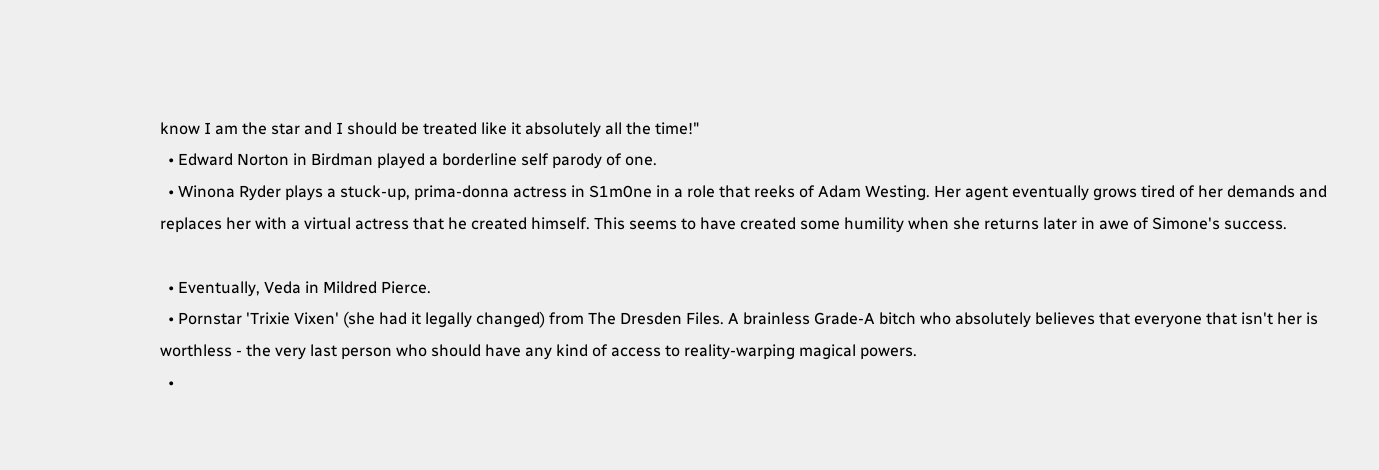know I am the star and I should be treated like it absolutely all the time!"
  • Edward Norton in Birdman played a borderline self parody of one.
  • Winona Ryder plays a stuck-up, prima-donna actress in S1m0ne in a role that reeks of Adam Westing. Her agent eventually grows tired of her demands and replaces her with a virtual actress that he created himself. This seems to have created some humility when she returns later in awe of Simone's success.

  • Eventually, Veda in Mildred Pierce.
  • Pornstar 'Trixie Vixen' (she had it legally changed) from The Dresden Files. A brainless Grade-A bitch who absolutely believes that everyone that isn't her is worthless - the very last person who should have any kind of access to reality-warping magical powers.
  •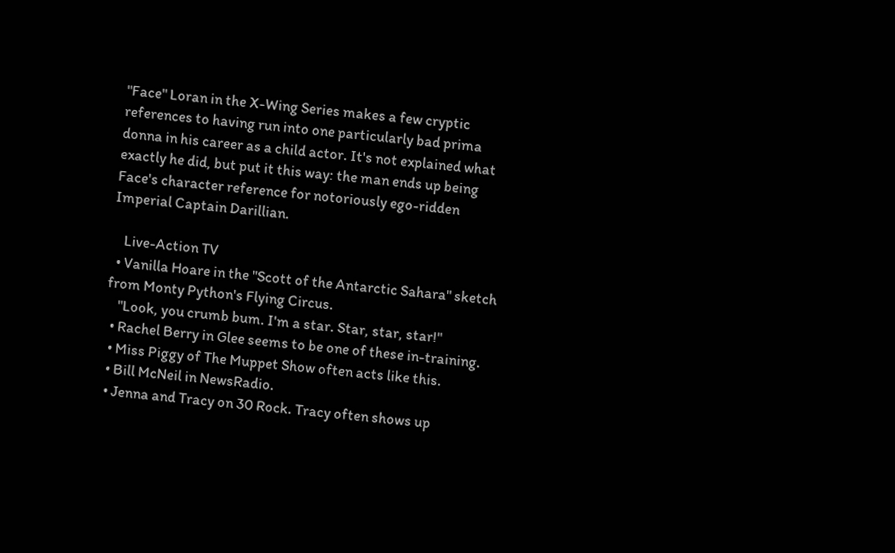"Face" Loran in the X-Wing Series makes a few cryptic references to having run into one particularly bad prima donna in his career as a child actor. It's not explained what exactly he did, but put it this way: the man ends up being Face's character reference for notoriously ego-ridden Imperial Captain Darillian.

    Live-Action TV
  • Vanilla Hoare in the "Scott of the Antarctic Sahara" sketch from Monty Python's Flying Circus.
    "Look, you crumb bum. I'm a star. Star, star, star!"
  • Rachel Berry in Glee seems to be one of these in-training.
  • Miss Piggy of The Muppet Show often acts like this.
  • Bill McNeil in NewsRadio.
  • Jenna and Tracy on 30 Rock. Tracy often shows up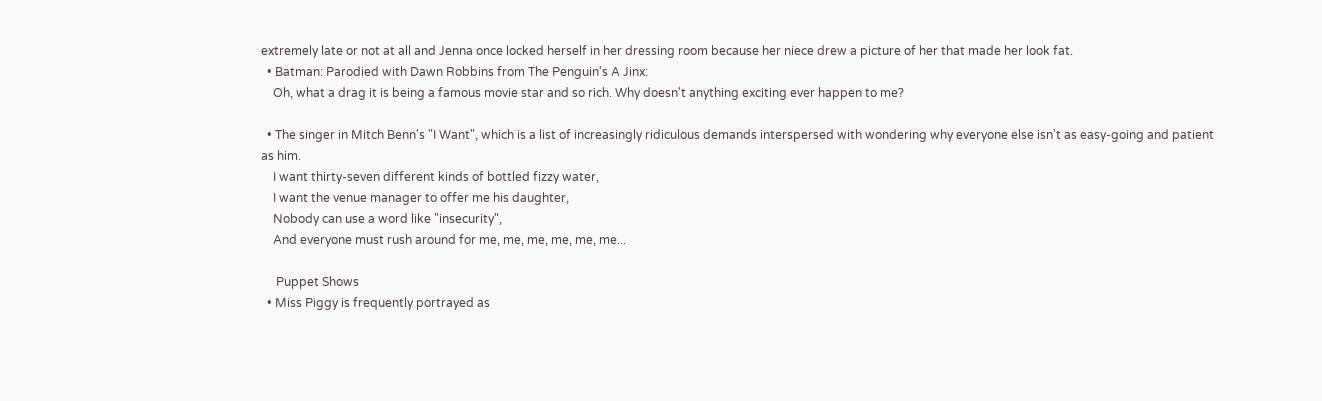extremely late or not at all and Jenna once locked herself in her dressing room because her niece drew a picture of her that made her look fat.
  • Batman: Parodied with Dawn Robbins from The Penguin's A Jinx:
    Oh, what a drag it is being a famous movie star and so rich. Why doesn't anything exciting ever happen to me?

  • The singer in Mitch Benn's "I Want", which is a list of increasingly ridiculous demands interspersed with wondering why everyone else isn't as easy-going and patient as him.
    I want thirty-seven different kinds of bottled fizzy water,
    I want the venue manager to offer me his daughter,
    Nobody can use a word like "insecurity",
    And everyone must rush around for me, me, me, me, me, me...

     Puppet Shows
  • Miss Piggy is frequently portrayed as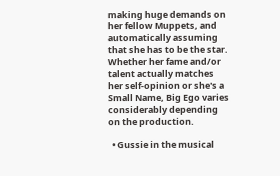making huge demands on her fellow Muppets, and automatically assuming that she has to be the star. Whether her fame and/or talent actually matches her self-opinion or she's a Small Name, Big Ego varies considerably depending on the production.

  • Gussie in the musical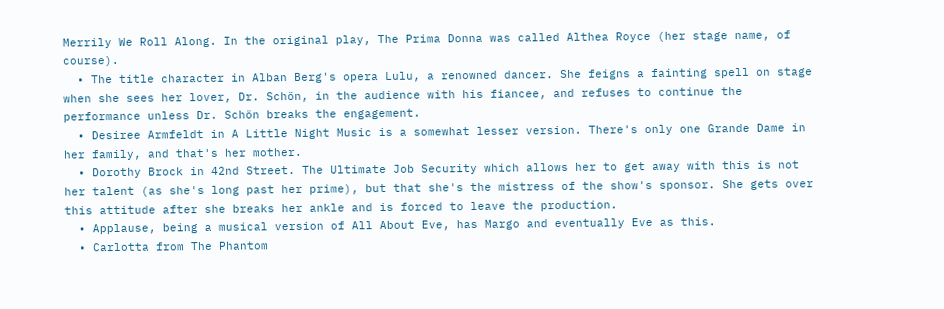Merrily We Roll Along. In the original play, The Prima Donna was called Althea Royce (her stage name, of course).
  • The title character in Alban Berg's opera Lulu, a renowned dancer. She feigns a fainting spell on stage when she sees her lover, Dr. Schön, in the audience with his fiancee, and refuses to continue the performance unless Dr. Schön breaks the engagement.
  • Desiree Armfeldt in A Little Night Music is a somewhat lesser version. There's only one Grande Dame in her family, and that's her mother.
  • Dorothy Brock in 42nd Street. The Ultimate Job Security which allows her to get away with this is not her talent (as she's long past her prime), but that she's the mistress of the show's sponsor. She gets over this attitude after she breaks her ankle and is forced to leave the production.
  • Applause, being a musical version of All About Eve, has Margo and eventually Eve as this.
  • Carlotta from The Phantom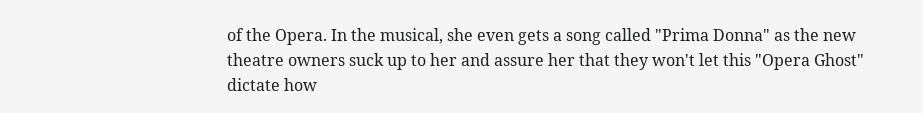of the Opera. In the musical, she even gets a song called "Prima Donna" as the new theatre owners suck up to her and assure her that they won't let this "Opera Ghost" dictate how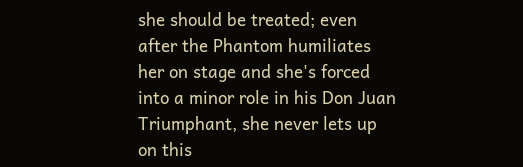she should be treated; even after the Phantom humiliates her on stage and she's forced into a minor role in his Don Juan Triumphant, she never lets up on this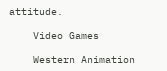attitude.

    Video Games

    Western Animation